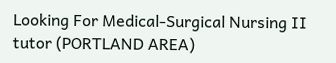Looking For Medical-Surgical Nursing II tutor (PORTLAND AREA)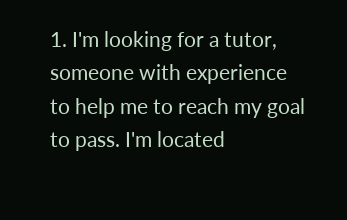1. I'm looking for a tutor, someone with experience to help me to reach my goal to pass. I'm located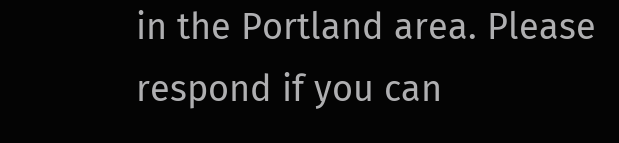in the Portland area. Please respond if you can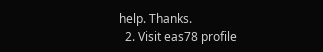help. Thanks.
  2. Visit eas78 profile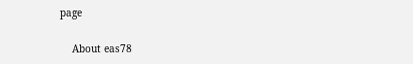page

    About eas78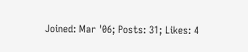Joined: Mar '06; Posts: 31; Likes: 4